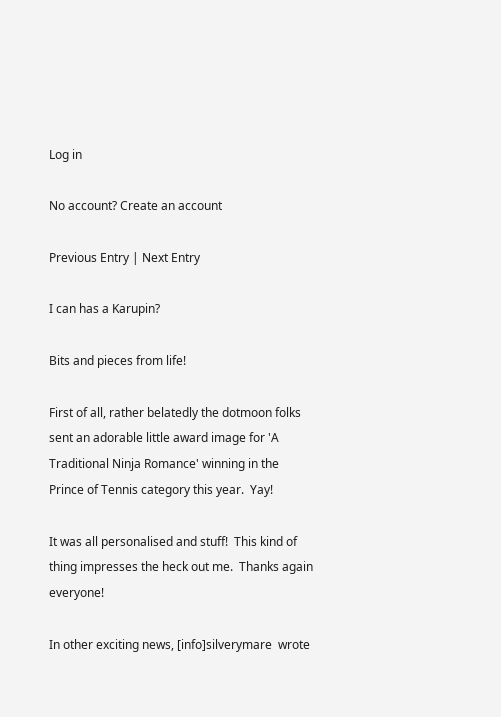Log in

No account? Create an account

Previous Entry | Next Entry

I can has a Karupin?

Bits and pieces from life!

First of all, rather belatedly the dotmoon folks sent an adorable little award image for 'A Traditional Ninja Romance' winning in the Prince of Tennis category this year.  Yay!

It was all personalised and stuff!  This kind of thing impresses the heck out me.  Thanks again everyone!

In other exciting news, [info]silverymare  wrote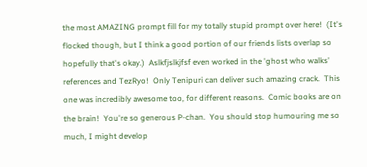the most AMAZING prompt fill for my totally stupid prompt over here!  (It's flocked though, but I think a good portion of our friends lists overlap so hopefully that's okay.)  Aslkfjslkjfsf even worked in the 'ghost who walks' references and TezRyo!  Only Tenipuri can deliver such amazing crack.  This one was incredibly awesome too, for different reasons.  Comic books are on the brain!  You're so generous P-chan.  You should stop humouring me so much, I might develop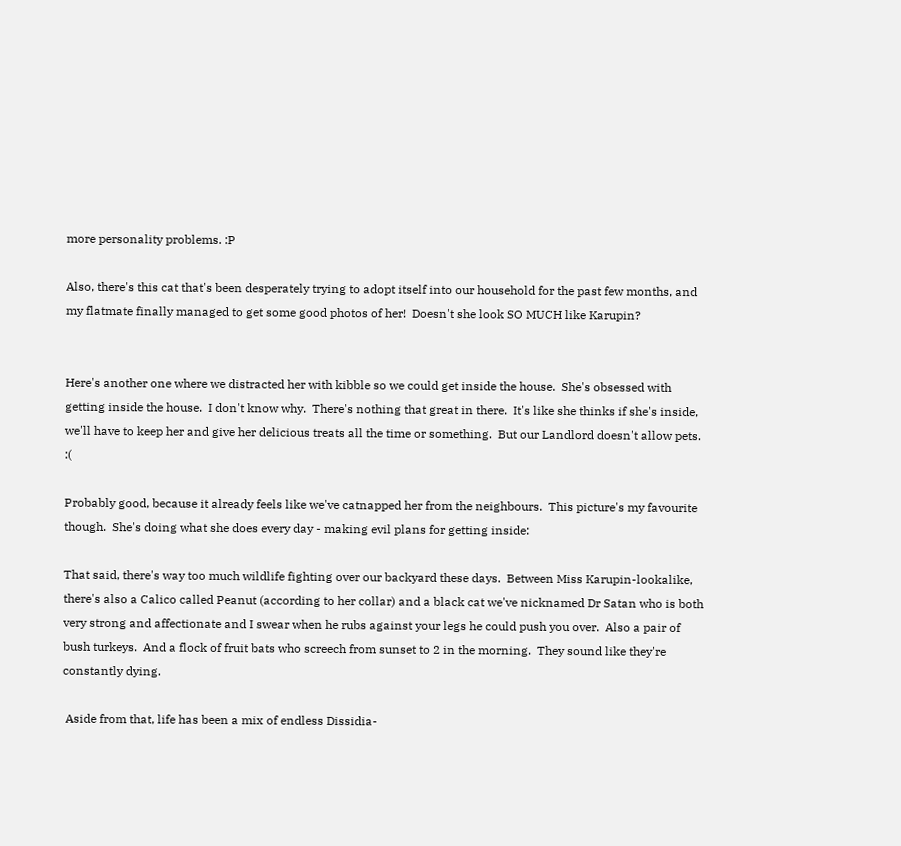more personality problems. :P

Also, there's this cat that's been desperately trying to adopt itself into our household for the past few months, and my flatmate finally managed to get some good photos of her!  Doesn't she look SO MUCH like Karupin?


Here's another one where we distracted her with kibble so we could get inside the house.  She's obsessed with getting inside the house.  I don't know why.  There's nothing that great in there.  It's like she thinks if she's inside, we'll have to keep her and give her delicious treats all the time or something.  But our Landlord doesn't allow pets.  :(

Probably good, because it already feels like we've catnapped her from the neighbours.  This picture's my favourite though.  She's doing what she does every day - making evil plans for getting inside:

That said, there's way too much wildlife fighting over our backyard these days.  Between Miss Karupin-lookalike, there's also a Calico called Peanut (according to her collar) and a black cat we've nicknamed Dr Satan who is both very strong and affectionate and I swear when he rubs against your legs he could push you over.  Also a pair of bush turkeys.  And a flock of fruit bats who screech from sunset to 2 in the morning.  They sound like they're constantly dying.

 Aside from that, life has been a mix of endless Dissidia-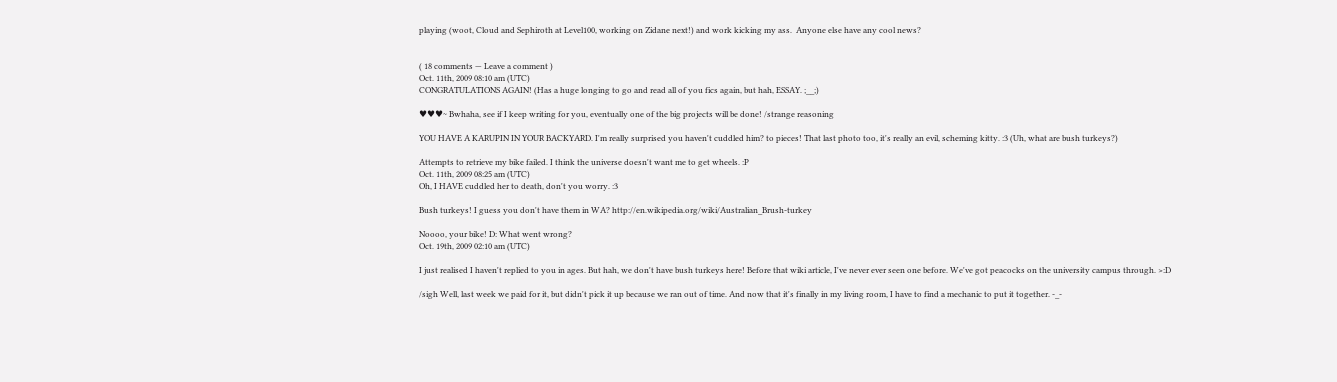playing (woot, Cloud and Sephiroth at Level100, working on Zidane next!) and work kicking my ass.  Anyone else have any cool news?


( 18 comments — Leave a comment )
Oct. 11th, 2009 08:10 am (UTC)
CONGRATULATIONS AGAIN! (Has a huge longing to go and read all of you fics again, but hah, ESSAY. ;__;)

♥♥♥~ Bwhaha, see if I keep writing for you, eventually one of the big projects will be done! /strange reasoning

YOU HAVE A KARUPIN IN YOUR BACKYARD. I'm really surprised you haven't cuddled him? to pieces! That last photo too, it's really an evil, scheming kitty. :3 (Uh, what are bush turkeys?)

Attempts to retrieve my bike failed. I think the universe doesn't want me to get wheels. :P
Oct. 11th, 2009 08:25 am (UTC)
Oh, I HAVE cuddled her to death, don't you worry. :3

Bush turkeys! I guess you don't have them in WA? http://en.wikipedia.org/wiki/Australian_Brush-turkey

Noooo, your bike! D: What went wrong?
Oct. 19th, 2009 02:10 am (UTC)

I just realised I haven't replied to you in ages. But hah, we don't have bush turkeys here! Before that wiki article, I've never ever seen one before. We've got peacocks on the university campus through. >:D

/sigh Well, last week we paid for it, but didn't pick it up because we ran out of time. And now that it's finally in my living room, I have to find a mechanic to put it together. -_-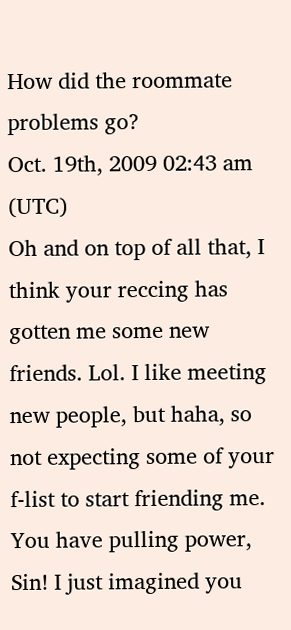How did the roommate problems go?
Oct. 19th, 2009 02:43 am (UTC)
Oh and on top of all that, I think your reccing has gotten me some new friends. Lol. I like meeting new people, but haha, so not expecting some of your f-list to start friending me. You have pulling power, Sin! I just imagined you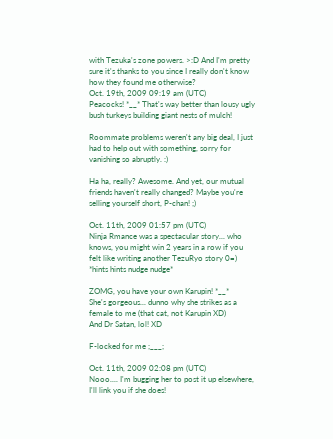with Tezuka's zone powers. >:D And I'm pretty sure it's thanks to you since I really don't know how they found me otherwise?
Oct. 19th, 2009 09:19 am (UTC)
Peacocks! *__* That's way better than lousy ugly bush turkeys building giant nests of mulch!

Roommate problems weren't any big deal, I just had to help out with something, sorry for vanishing so abruptly. :)

Ha ha, really? Awesome. And yet, our mutual friends haven't really changed? Maybe you're selling yourself short, P-chan! ;)

Oct. 11th, 2009 01:57 pm (UTC)
Ninja Rmance was a spectacular story... who knows, you might win 2 years in a row if you felt like writing another TezuRyo story 0=)
*hints hints nudge nudge*

ZOMG, you have your own Karupin! *__*
She's gorgeous... dunno why she strikes as a female to me (that cat, not Karupin XD)
And Dr Satan, lol! XD

F-locked for me ;___;

Oct. 11th, 2009 02:08 pm (UTC)
Nooo.... I'm bugging her to post it up elsewhere, I'll link you if she does!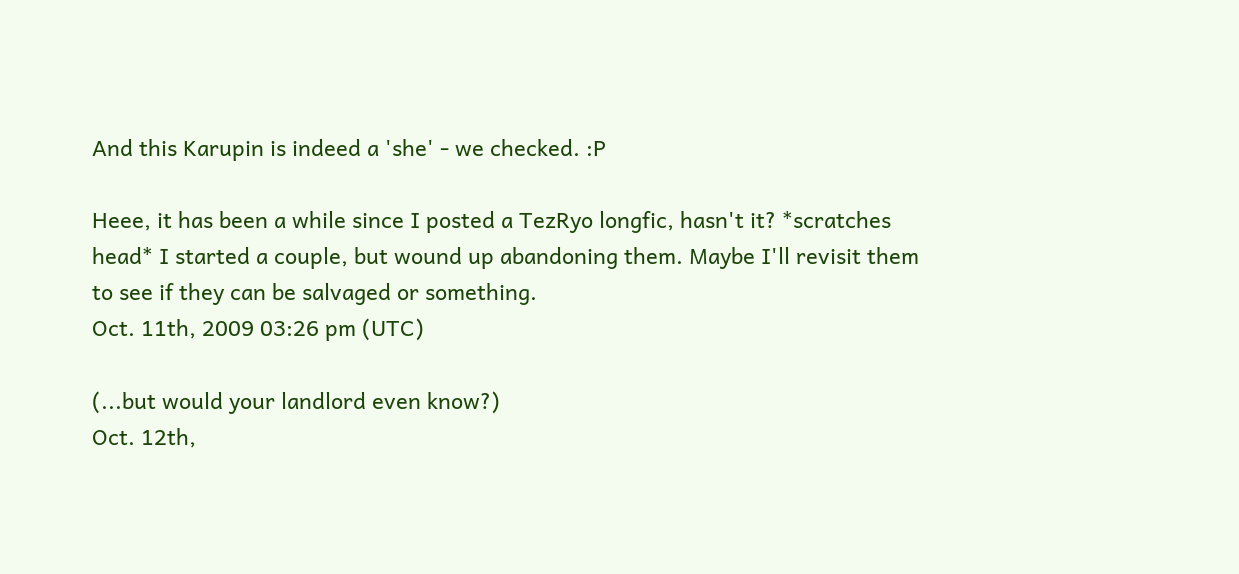And this Karupin is indeed a 'she' - we checked. :P

Heee, it has been a while since I posted a TezRyo longfic, hasn't it? *scratches head* I started a couple, but wound up abandoning them. Maybe I'll revisit them to see if they can be salvaged or something.
Oct. 11th, 2009 03:26 pm (UTC)

(...but would your landlord even know?)
Oct. 12th,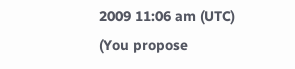2009 11:06 am (UTC)
(You propose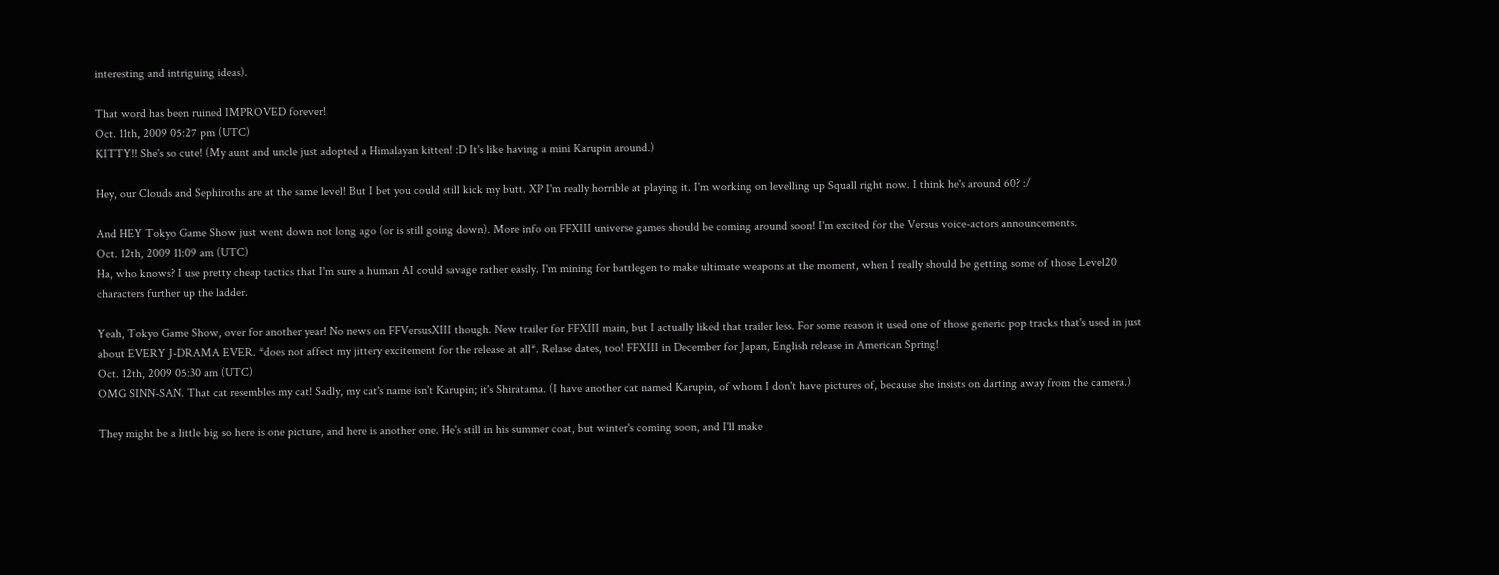interesting and intriguing ideas).

That word has been ruined IMPROVED forever!
Oct. 11th, 2009 05:27 pm (UTC)
KITTY!! She's so cute! (My aunt and uncle just adopted a Himalayan kitten! :D It's like having a mini Karupin around.)

Hey, our Clouds and Sephiroths are at the same level! But I bet you could still kick my butt. XP I'm really horrible at playing it. I'm working on levelling up Squall right now. I think he's around 60? :/

And HEY Tokyo Game Show just went down not long ago (or is still going down). More info on FFXIII universe games should be coming around soon! I'm excited for the Versus voice-actors announcements.
Oct. 12th, 2009 11:09 am (UTC)
Ha, who knows? I use pretty cheap tactics that I'm sure a human AI could savage rather easily. I'm mining for battlegen to make ultimate weapons at the moment, when I really should be getting some of those Level20 characters further up the ladder.

Yeah, Tokyo Game Show, over for another year! No news on FFVersusXIII though. New trailer for FFXIII main, but I actually liked that trailer less. For some reason it used one of those generic pop tracks that's used in just about EVERY J-DRAMA EVER. *does not affect my jittery excitement for the release at all*. Relase dates, too! FFXIII in December for Japan, English release in American Spring!
Oct. 12th, 2009 05:30 am (UTC)
OMG SINN-SAN. That cat resembles my cat! Sadly, my cat's name isn't Karupin; it's Shiratama. (I have another cat named Karupin, of whom I don't have pictures of, because she insists on darting away from the camera.)

They might be a little big so here is one picture, and here is another one. He's still in his summer coat, but winter's coming soon, and I'll make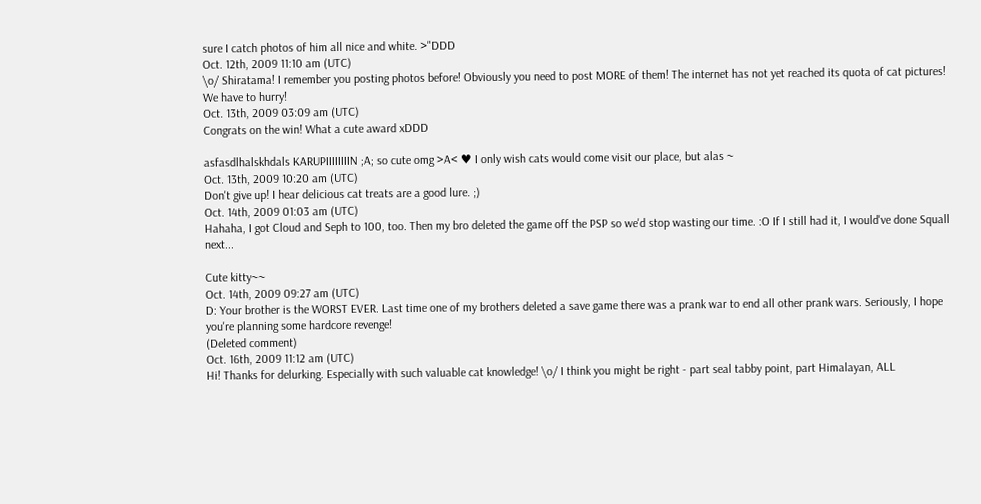sure I catch photos of him all nice and white. >"DDD
Oct. 12th, 2009 11:10 am (UTC)
\o/ Shiratama! I remember you posting photos before! Obviously you need to post MORE of them! The internet has not yet reached its quota of cat pictures! We have to hurry!
Oct. 13th, 2009 03:09 am (UTC)
Congrats on the win! What a cute award xDDD

asfasdlhalskhdals KARUPIIIIIIIIN ;A; so cute omg >A< ♥ I only wish cats would come visit our place, but alas ~
Oct. 13th, 2009 10:20 am (UTC)
Don't give up! I hear delicious cat treats are a good lure. ;)
Oct. 14th, 2009 01:03 am (UTC)
Hahaha, I got Cloud and Seph to 100, too. Then my bro deleted the game off the PSP so we'd stop wasting our time. :O If I still had it, I would've done Squall next...

Cute kitty~~
Oct. 14th, 2009 09:27 am (UTC)
D: Your brother is the WORST EVER. Last time one of my brothers deleted a save game there was a prank war to end all other prank wars. Seriously, I hope you're planning some hardcore revenge!
(Deleted comment)
Oct. 16th, 2009 11:12 am (UTC)
Hi! Thanks for delurking. Especially with such valuable cat knowledge! \o/ I think you might be right - part seal tabby point, part Himalayan, ALL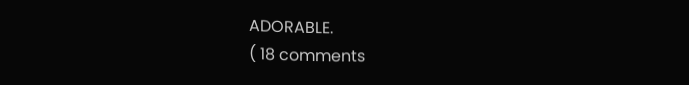ADORABLE.
( 18 comments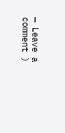— Leave a comment )